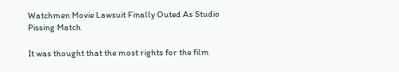Watchmen Movie Lawsuit Finally Outed As Studio Pissing Match

It was thought that the most rights for the film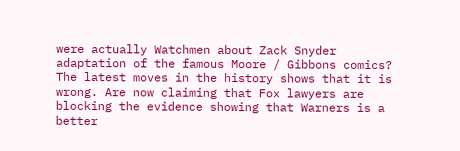were actually Watchmen about Zack Snyder adaptation of the famous Moore / Gibbons comics? The latest moves in the history shows that it is wrong. Are now claiming that Fox lawyers are blocking the evidence showing that Warners is a better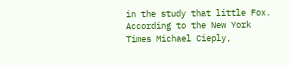in the study that little Fox. According to the New York Times Michael Cieply,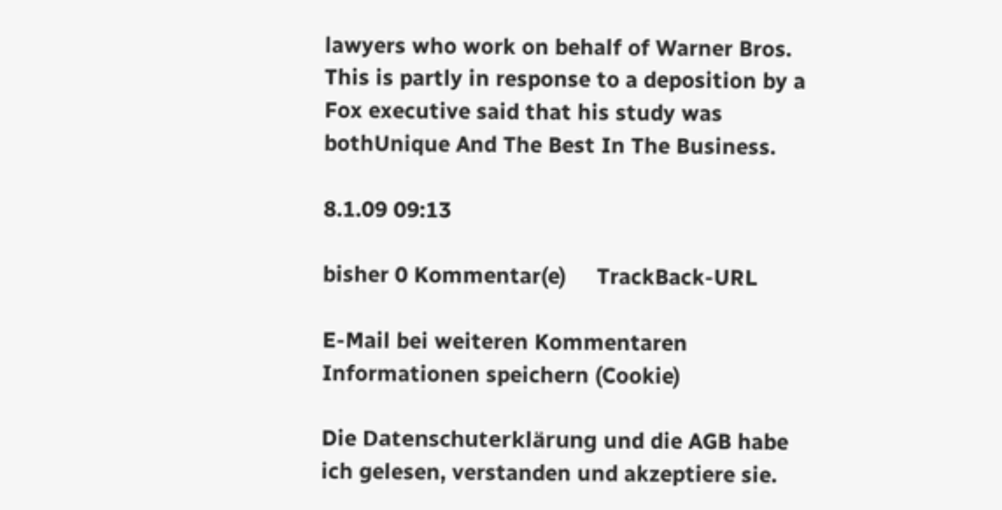lawyers who work on behalf of Warner Bros. This is partly in response to a deposition by a Fox executive said that his study was bothUnique And The Best In The Business.

8.1.09 09:13

bisher 0 Kommentar(e)     TrackBack-URL

E-Mail bei weiteren Kommentaren
Informationen speichern (Cookie)

Die Datenschuterklärung und die AGB habe ich gelesen, verstanden und akzeptiere sie.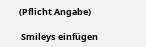(Pflicht Angabe)

 Smileys einfügen